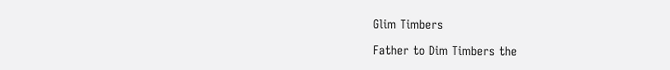Glim Timbers

Father to Dim Timbers the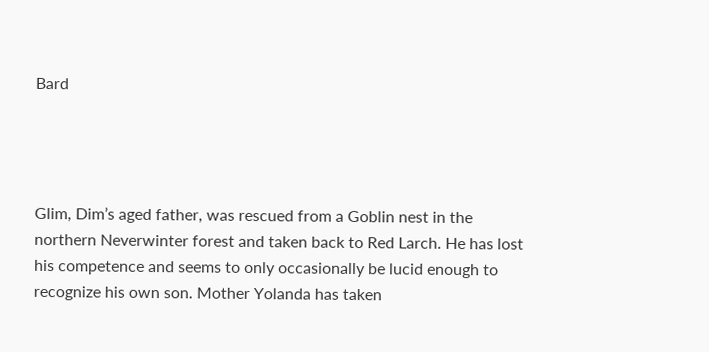Bard




Glim, Dim’s aged father, was rescued from a Goblin nest in the northern Neverwinter forest and taken back to Red Larch. He has lost his competence and seems to only occasionally be lucid enough to recognize his own son. Mother Yolanda has taken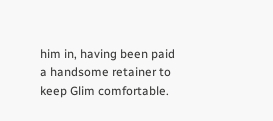him in, having been paid a handsome retainer to keep Glim comfortable.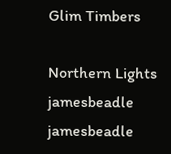Glim Timbers

Northern Lights jamesbeadle jamesbeadle